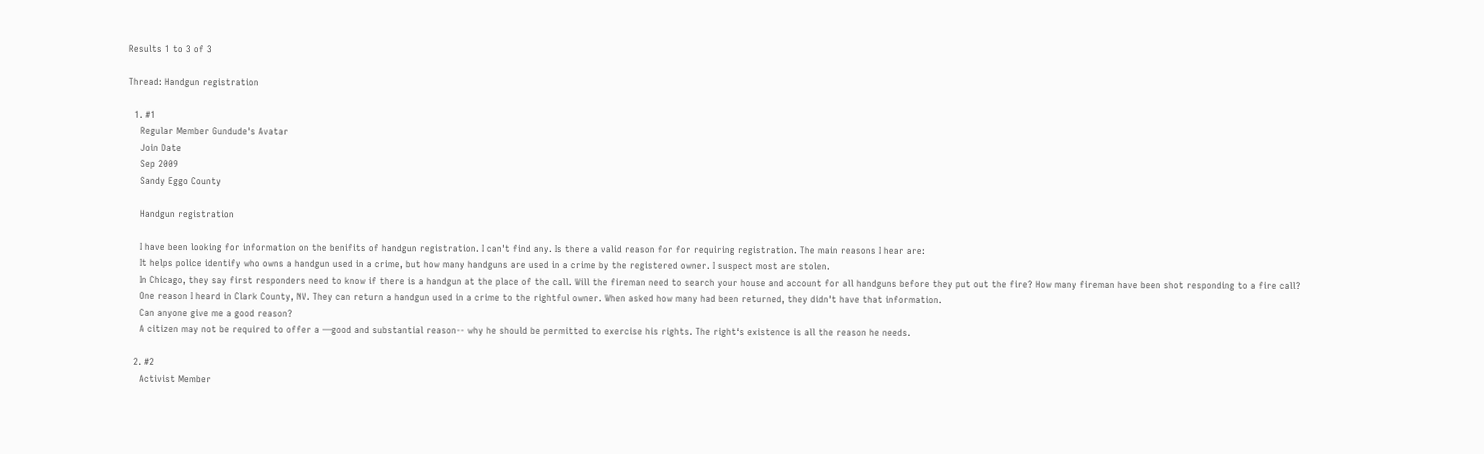Results 1 to 3 of 3

Thread: Handgun registration

  1. #1
    Regular Member Gundude's Avatar
    Join Date
    Sep 2009
    Sandy Eggo County

    Handgun registration

    I have been looking for information on the benifits of handgun registration. I can't find any. Is there a valid reason for for requiring registration. The main reasons I hear are:
    It helps police identify who owns a handgun used in a crime, but how many handguns are used in a crime by the registered owner. I suspect most are stolen.
    In Chicago, they say first responders need to know if there is a handgun at the place of the call. Will the fireman need to search your house and account for all handguns before they put out the fire? How many fireman have been shot responding to a fire call?
    One reason I heard in Clark County, NV. They can return a handgun used in a crime to the rightful owner. When asked how many had been returned, they didn't have that information.
    Can anyone give me a good reason?
    A citizen may not be required to offer a ―good and substantial reason-- why he should be permitted to exercise his rights. The right‘s existence is all the reason he needs.

  2. #2
    Activist Member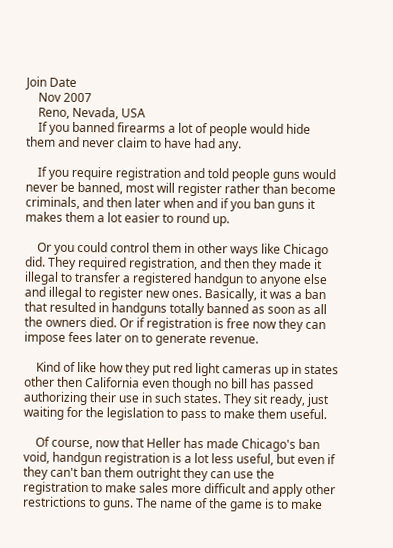Join Date
    Nov 2007
    Reno, Nevada, USA
    If you banned firearms a lot of people would hide them and never claim to have had any.

    If you require registration and told people guns would never be banned, most will register rather than become criminals, and then later when and if you ban guns it makes them a lot easier to round up.

    Or you could control them in other ways like Chicago did. They required registration, and then they made it illegal to transfer a registered handgun to anyone else and illegal to register new ones. Basically, it was a ban that resulted in handguns totally banned as soon as all the owners died. Or if registration is free now they can impose fees later on to generate revenue.

    Kind of like how they put red light cameras up in states other then California even though no bill has passed authorizing their use in such states. They sit ready, just waiting for the legislation to pass to make them useful.

    Of course, now that Heller has made Chicago's ban void, handgun registration is a lot less useful, but even if they can't ban them outright they can use the registration to make sales more difficult and apply other restrictions to guns. The name of the game is to make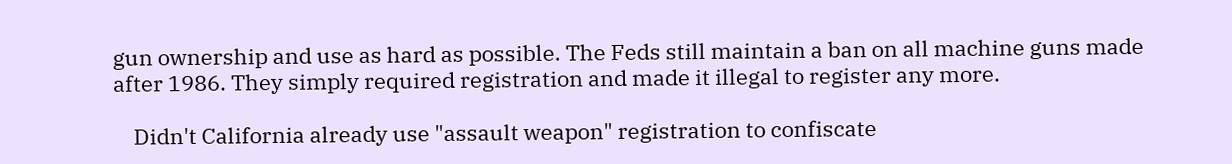gun ownership and use as hard as possible. The Feds still maintain a ban on all machine guns made after 1986. They simply required registration and made it illegal to register any more.

    Didn't California already use "assault weapon" registration to confiscate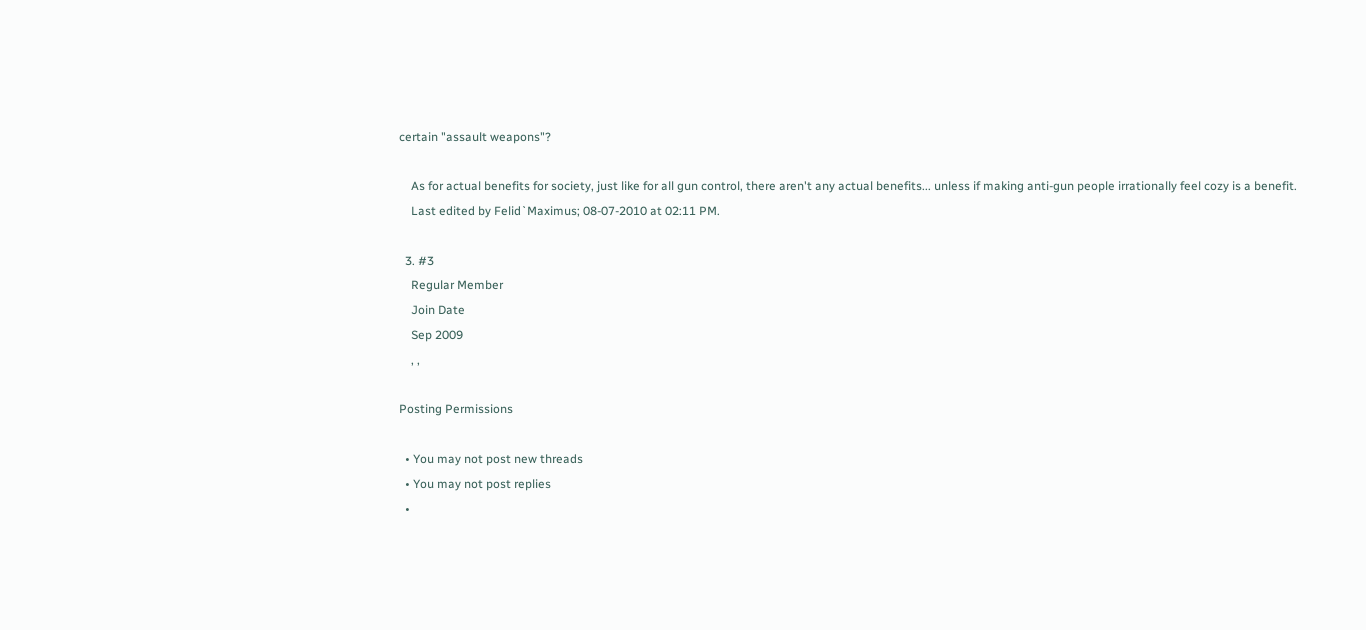certain "assault weapons"?

    As for actual benefits for society, just like for all gun control, there aren't any actual benefits... unless if making anti-gun people irrationally feel cozy is a benefit.
    Last edited by Felid`Maximus; 08-07-2010 at 02:11 PM.

  3. #3
    Regular Member
    Join Date
    Sep 2009
    , ,

Posting Permissions

  • You may not post new threads
  • You may not post replies
  •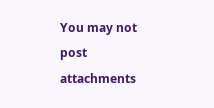You may not post attachments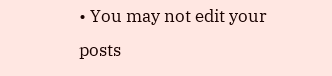• You may not edit your posts